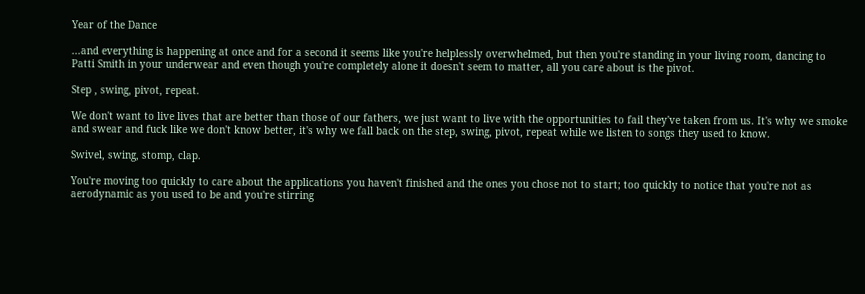Year of the Dance

...and everything is happening at once and for a second it seems like you're helplessly overwhelmed, but then you're standing in your living room, dancing to Patti Smith in your underwear and even though you're completely alone it doesn't seem to matter, all you care about is the pivot.

Step , swing, pivot, repeat.

We don't want to live lives that are better than those of our fathers, we just want to live with the opportunities to fail they've taken from us. It's why we smoke and swear and fuck like we don't know better, it's why we fall back on the step, swing, pivot, repeat while we listen to songs they used to know.

Swivel, swing, stomp, clap.

You're moving too quickly to care about the applications you haven't finished and the ones you chose not to start; too quickly to notice that you're not as aerodynamic as you used to be and you're stirring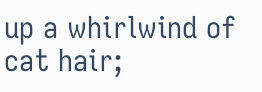up a whirlwind of cat hair;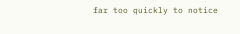far too quickly to notice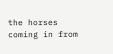the horses coming in from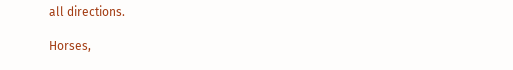all directions.

Horses,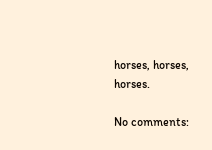horses, horses, horses.

No comments: